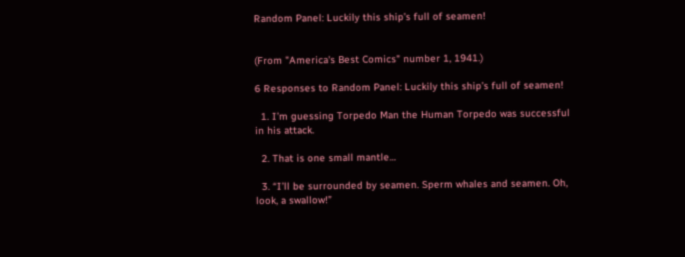Random Panel: Luckily this ship’s full of seamen!


(From "America's Best Comics" number 1, 1941.)

6 Responses to Random Panel: Luckily this ship’s full of seamen!

  1. I’m guessing Torpedo Man the Human Torpedo was successful in his attack.

  2. That is one small mantle…

  3. “I’ll be surrounded by seamen. Sperm whales and seamen. Oh, look, a swallow!”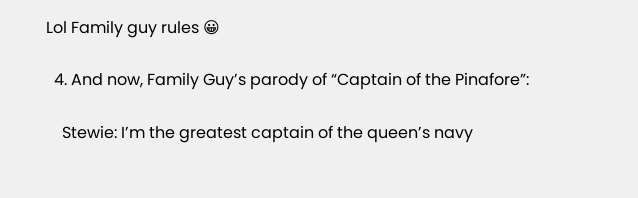Lol Family guy rules 😀

  4. And now, Family Guy’s parody of “Captain of the Pinafore”:

    Stewie: I’m the greatest captain of the queen’s navy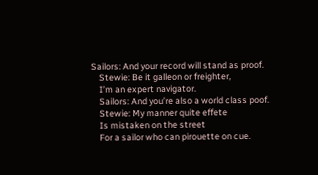Sailors: And your record will stand as proof.
    Stewie: Be it galleon or freighter,
    I’m an expert navigator.
    Sailors: And you’re also a world class poof.
    Stewie: My manner quite effete
    Is mistaken on the street
    For a sailor who can pirouette on cue.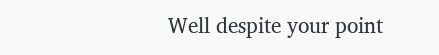Well despite your point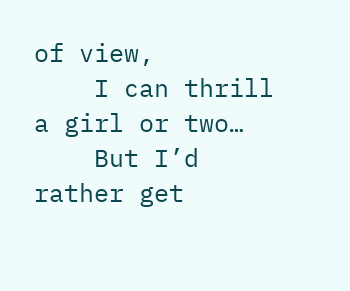of view,
    I can thrill a girl or two…
    But I’d rather get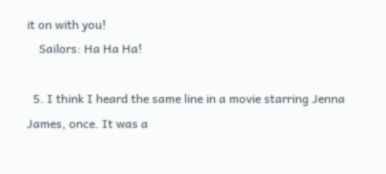it on with you!
    Sailors: Ha Ha Ha!

  5. I think I heard the same line in a movie starring Jenna James, once. It was a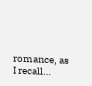romance, as I recall…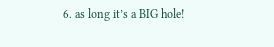6. as long it’s a BIG hole!